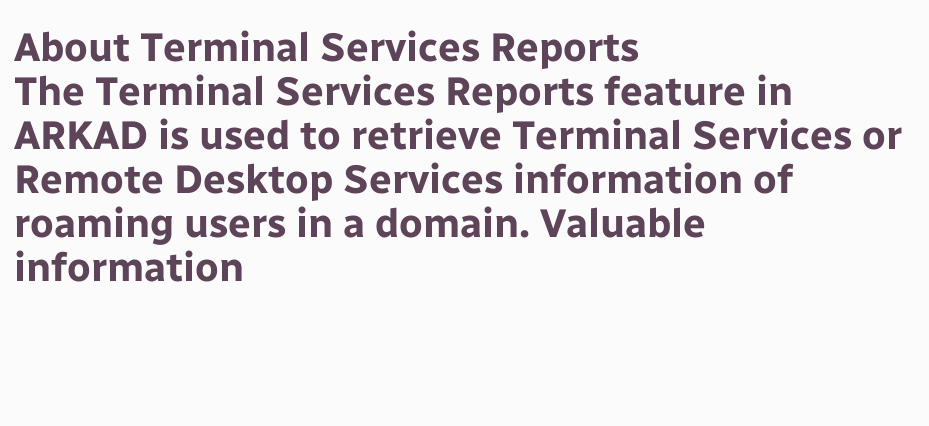About Terminal Services Reports
The Terminal Services Reports feature in ARKAD is used to retrieve Terminal Services or Remote Desktop Services information of roaming users in a domain. Valuable information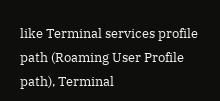like Terminal services profile path (Roaming User Profile path), Terminal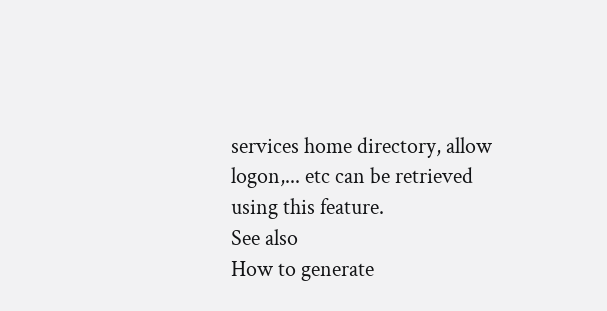services home directory, allow logon,... etc can be retrieved using this feature.
See also
How to generate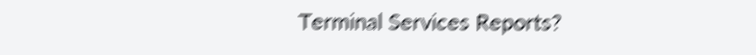Terminal Services Reports?